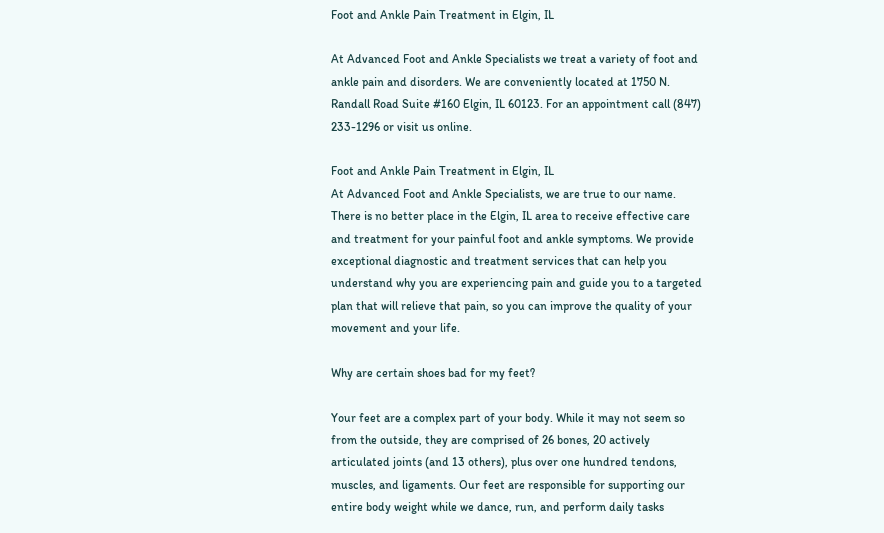Foot and Ankle Pain Treatment in Elgin, IL

At Advanced Foot and Ankle Specialists we treat a variety of foot and ankle pain and disorders. We are conveniently located at 1750 N. Randall Road Suite #160 Elgin, IL 60123. For an appointment call (847) 233-1296 or visit us online.

Foot and Ankle Pain Treatment in Elgin, IL
At Advanced Foot and Ankle Specialists, we are true to our name. There is no better place in the Elgin, IL area to receive effective care and treatment for your painful foot and ankle symptoms. We provide exceptional diagnostic and treatment services that can help you understand why you are experiencing pain and guide you to a targeted plan that will relieve that pain, so you can improve the quality of your movement and your life.

Why are certain shoes bad for my feet?

Your feet are a complex part of your body. While it may not seem so from the outside, they are comprised of 26 bones, 20 actively articulated joints (and 13 others), plus over one hundred tendons, muscles, and ligaments. Our feet are responsible for supporting our entire body weight while we dance, run, and perform daily tasks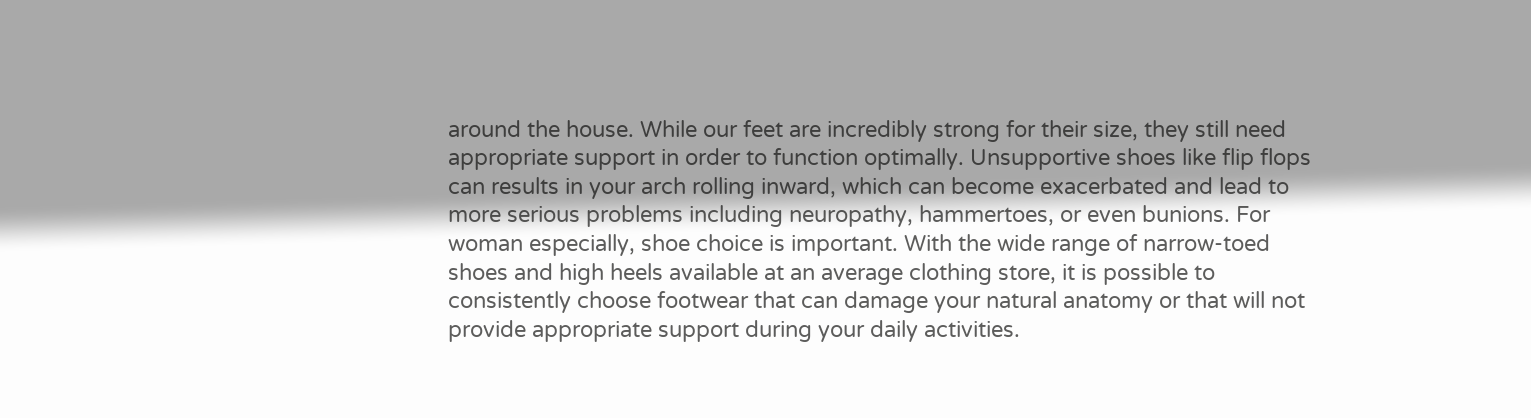around the house. While our feet are incredibly strong for their size, they still need appropriate support in order to function optimally. Unsupportive shoes like flip flops can results in your arch rolling inward, which can become exacerbated and lead to more serious problems including neuropathy, hammertoes, or even bunions. For woman especially, shoe choice is important. With the wide range of narrow-toed shoes and high heels available at an average clothing store, it is possible to consistently choose footwear that can damage your natural anatomy or that will not provide appropriate support during your daily activities.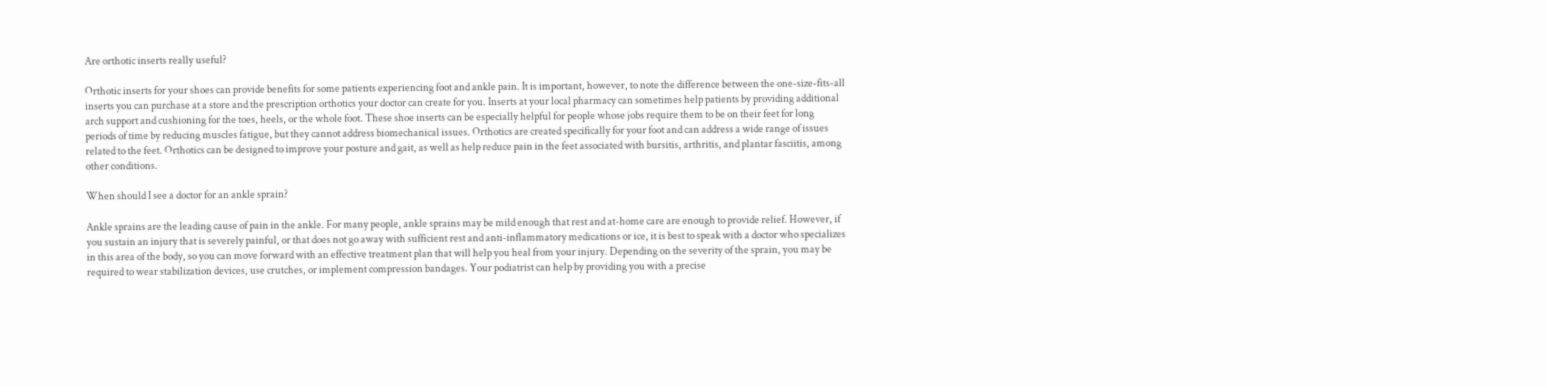Are orthotic inserts really useful?

Orthotic inserts for your shoes can provide benefits for some patients experiencing foot and ankle pain. It is important, however, to note the difference between the one-size-fits-all inserts you can purchase at a store and the prescription orthotics your doctor can create for you. Inserts at your local pharmacy can sometimes help patients by providing additional arch support and cushioning for the toes, heels, or the whole foot. These shoe inserts can be especially helpful for people whose jobs require them to be on their feet for long periods of time by reducing muscles fatigue, but they cannot address biomechanical issues. Orthotics are created specifically for your foot and can address a wide range of issues related to the feet. Orthotics can be designed to improve your posture and gait, as well as help reduce pain in the feet associated with bursitis, arthritis, and plantar fasciitis, among other conditions.

When should I see a doctor for an ankle sprain?

Ankle sprains are the leading cause of pain in the ankle. For many people, ankle sprains may be mild enough that rest and at-home care are enough to provide relief. However, if you sustain an injury that is severely painful, or that does not go away with sufficient rest and anti-inflammatory medications or ice, it is best to speak with a doctor who specializes in this area of the body, so you can move forward with an effective treatment plan that will help you heal from your injury. Depending on the severity of the sprain, you may be required to wear stabilization devices, use crutches, or implement compression bandages. Your podiatrist can help by providing you with a precise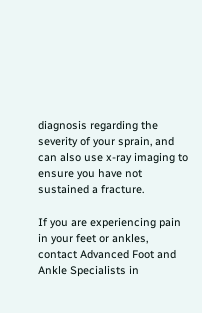diagnosis regarding the severity of your sprain, and can also use x-ray imaging to ensure you have not sustained a fracture.

If you are experiencing pain in your feet or ankles, contact Advanced Foot and Ankle Specialists in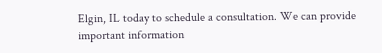Elgin, IL today to schedule a consultation. We can provide important information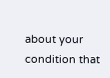about your condition that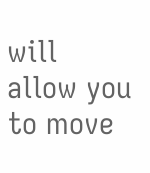will allow you to move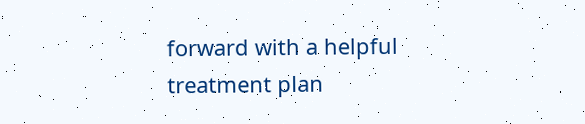forward with a helpful treatment plan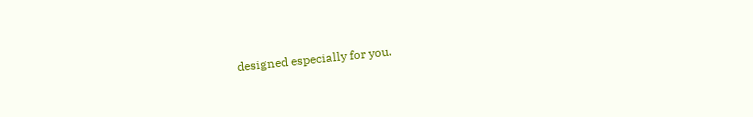designed especially for you.